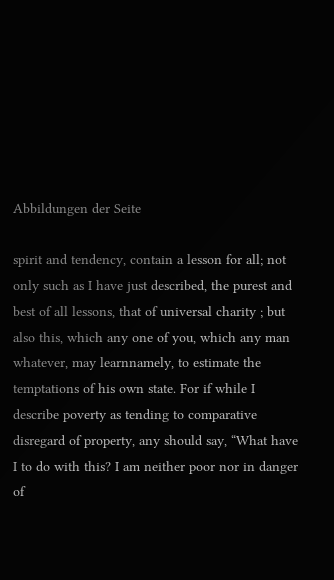Abbildungen der Seite

spirit and tendency, contain a lesson for all; not only such as I have just described, the purest and best of all lessons, that of universal charity ; but also this, which any one of you, which any man whatever, may learnnamely, to estimate the temptations of his own state. For if while I describe poverty as tending to comparative disregard of property, any should say, “What have I to do with this? I am neither poor nor in danger of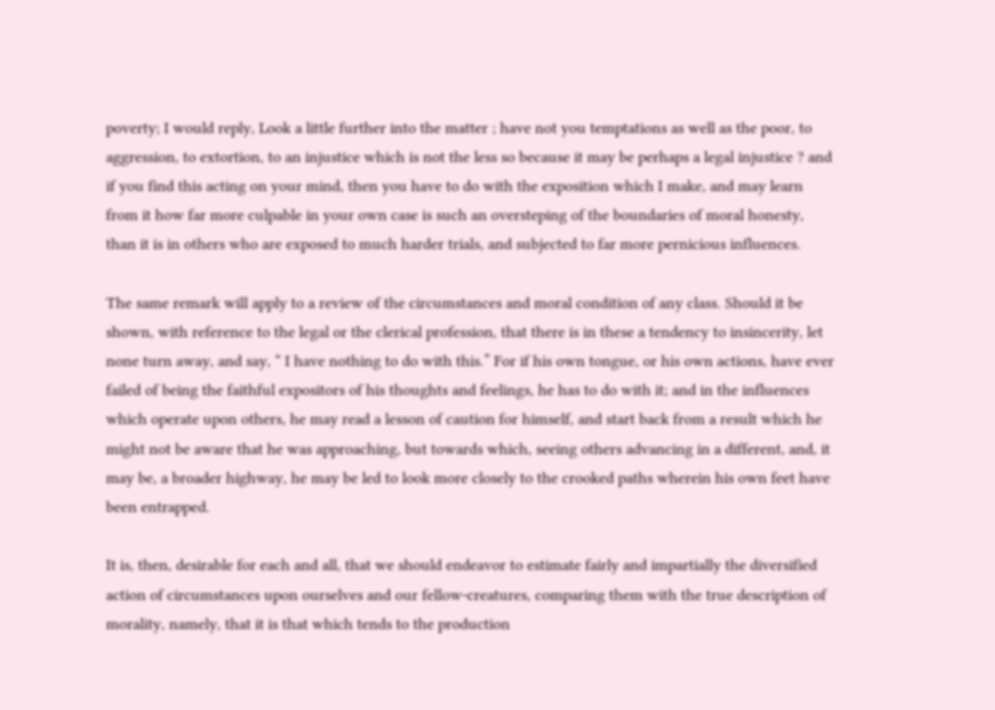poverty; I would reply, Look a little further into the matter ; have not you temptations as well as the poor, to aggression, to extortion, to an injustice which is not the less so because it may be perhaps a legal injustice ? and if you find this acting on your mind, then you have to do with the exposition which I make, and may learn from it how far more culpable in your own case is such an oversteping of the boundaries of moral honesty, than it is in others who are exposed to much harder trials, and subjected to far more pernicious influences.

The same remark will apply to a review of the circumstances and moral condition of any class. Should it be shown, with reference to the legal or the clerical profession, that there is in these a tendency to insincerity, let none turn away, and say, “ I have nothing to do with this.” For if his own tongue, or his own actions, have ever failed of being the faithful expositors of his thoughts and feelings, he has to do with it; and in the influences which operate upon others, he may read a lesson of caution for himself, and start back from a result which he might not be aware that he was approaching, but towards which, seeing others advancing in a different, and, it may be, a broader highway, he may be led to look more closely to the crooked paths wherein his own feet have been entrapped.

It is, then, desirable for each and all, that we should endeavor to estimate fairly and impartially the diversified action of circumstances upon ourselves and our fellow-creatures, comparing them with the true description of morality, namely, that it is that which tends to the production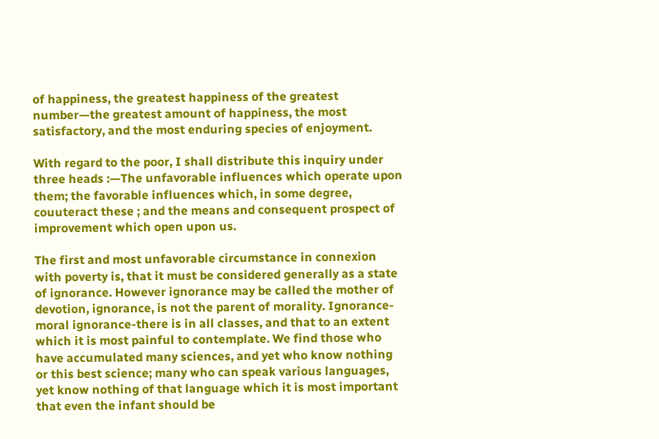of happiness, the greatest happiness of the greatest number—the greatest amount of happiness, the most satisfactory, and the most enduring species of enjoyment.

With regard to the poor, I shall distribute this inquiry under three heads :—The unfavorable influences which operate upon them; the favorable influences which, in some degree, couuteract these ; and the means and consequent prospect of improvement which open upon us.

The first and most unfavorable circumstance in connexion with poverty is, that it must be considered generally as a state of ignorance. However ignorance may be called the mother of devotion, ignorance, is not the parent of morality. Ignorance-moral ignorance-there is in all classes, and that to an extent which it is most painful to contemplate. We find those who have accumulated many sciences, and yet who know nothing or this best science; many who can speak various languages, yet know nothing of that language which it is most important that even the infant should be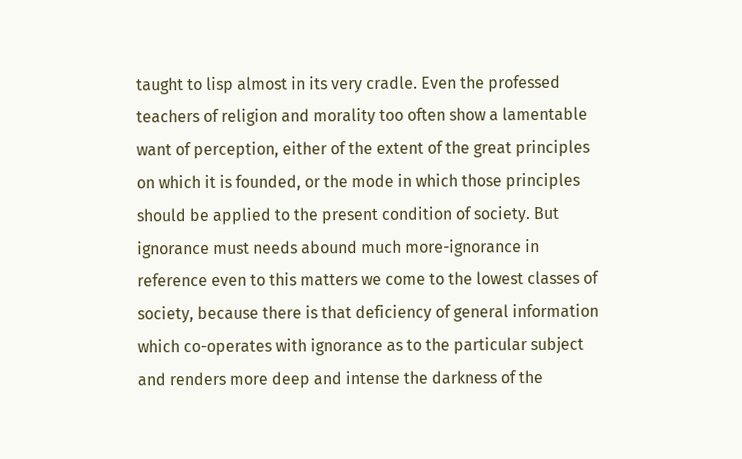taught to lisp almost in its very cradle. Even the professed teachers of religion and morality too often show a lamentable want of perception, either of the extent of the great principles on which it is founded, or the mode in which those principles should be applied to the present condition of society. But ignorance must needs abound much more-ignorance in reference even to this matters we come to the lowest classes of society, because there is that deficiency of general information which co-operates with ignorance as to the particular subject and renders more deep and intense the darkness of the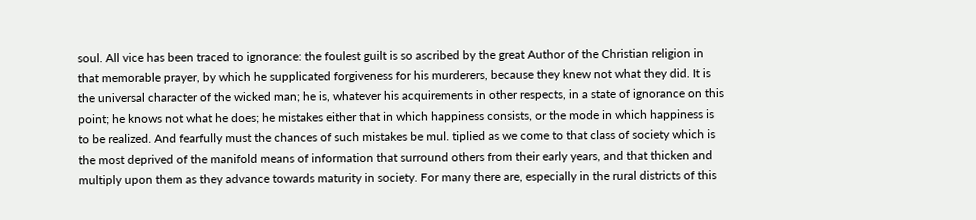soul. All vice has been traced to ignorance: the foulest guilt is so ascribed by the great Author of the Christian religion in that memorable prayer, by which he supplicated forgiveness for his murderers, because they knew not what they did. It is the universal character of the wicked man; he is, whatever his acquirements in other respects, in a state of ignorance on this point; he knows not what he does; he mistakes either that in which happiness consists, or the mode in which happiness is to be realized. And fearfully must the chances of such mistakes be mul. tiplied as we come to that class of society which is the most deprived of the manifold means of information that surround others from their early years, and that thicken and multiply upon them as they advance towards maturity in society. For many there are, especially in the rural districts of this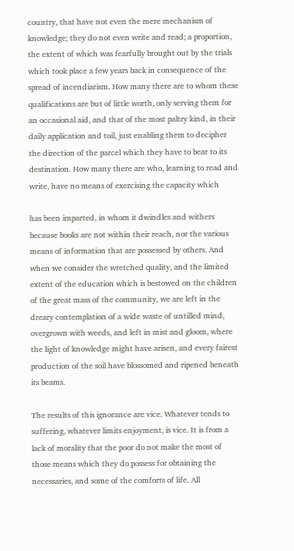country, that have not even the mere mechanism of knowledge; they do not even write and read; a proportion, the extent of which was fearfully brought out by the trials which took place a few years back in consequence of the spread of incendiarism. How many there are to whom these qualifications are but of little worth, only serving them for an occasional aid, and that of the most paltry kind, in their daily application and toil, just enabling them to decipher the direction of the parcel which they have to bear to its destination. How many there are who, learning to read and write, have no means of exercising the capacity which

has been imparted, in whom it dwindles and withers because books are not within their reach, nor the various means of information that are possessed by others. And when we consider the wretched quality, and the limited extent of the education which is bestowed on the children of the great mass of the community, we are left in the dreary contemplation of a wide waste of untilled mind, overgrown with weeds, and left in mist and gloom, where the light of knowledge might have arisen, and every fairest production of the soil have blossomed and ripened beneath its beams.

The results of this ignorance are vice. Whatever tends to suffering, whatever limits enjoyment, is vice. It is from a lack of morality that the poor do not make the most of those means which they do possess for obtaining the necessaries, and some of the comforts of life. All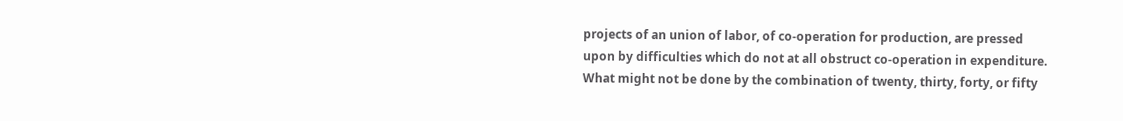projects of an union of labor, of co-operation for production, are pressed upon by difficulties which do not at all obstruct co-operation in expenditure. What might not be done by the combination of twenty, thirty, forty, or fifty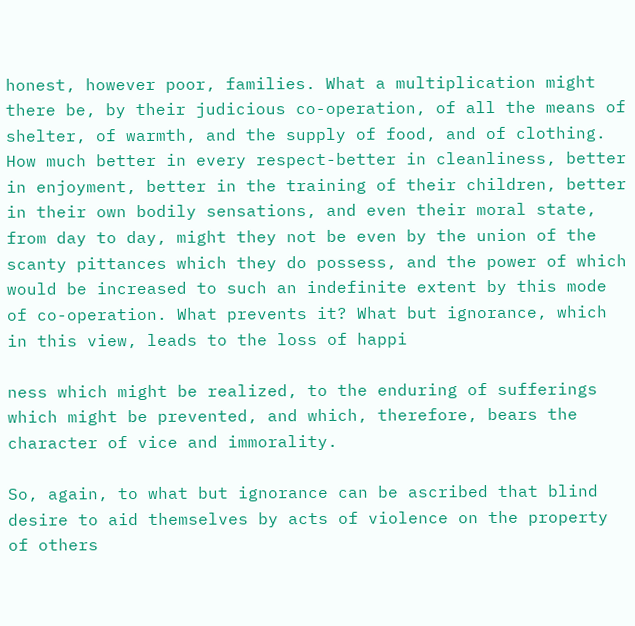honest, however poor, families. What a multiplication might there be, by their judicious co-operation, of all the means of shelter, of warmth, and the supply of food, and of clothing. How much better in every respect-better in cleanliness, better in enjoyment, better in the training of their children, better in their own bodily sensations, and even their moral state, from day to day, might they not be even by the union of the scanty pittances which they do possess, and the power of which would be increased to such an indefinite extent by this mode of co-operation. What prevents it? What but ignorance, which in this view, leads to the loss of happi

ness which might be realized, to the enduring of sufferings which might be prevented, and which, therefore, bears the character of vice and immorality.

So, again, to what but ignorance can be ascribed that blind desire to aid themselves by acts of violence on the property of others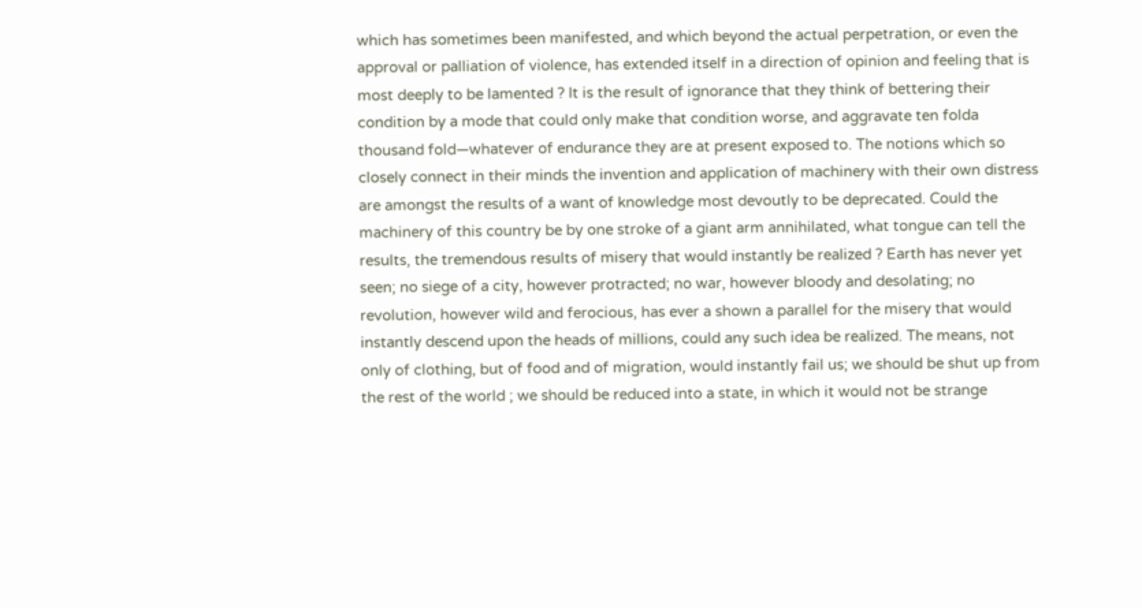which has sometimes been manifested, and which beyond the actual perpetration, or even the approval or palliation of violence, has extended itself in a direction of opinion and feeling that is most deeply to be lamented ? It is the result of ignorance that they think of bettering their condition by a mode that could only make that condition worse, and aggravate ten folda thousand fold—whatever of endurance they are at present exposed to. The notions which so closely connect in their minds the invention and application of machinery with their own distress are amongst the results of a want of knowledge most devoutly to be deprecated. Could the machinery of this country be by one stroke of a giant arm annihilated, what tongue can tell the results, the tremendous results of misery that would instantly be realized ? Earth has never yet seen; no siege of a city, however protracted; no war, however bloody and desolating; no revolution, however wild and ferocious, has ever a shown a parallel for the misery that would instantly descend upon the heads of millions, could any such idea be realized. The means, not only of clothing, but of food and of migration, would instantly fail us; we should be shut up from the rest of the world ; we should be reduced into a state, in which it would not be strange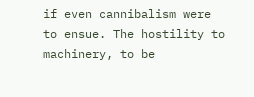if even cannibalism were to ensue. The hostility to machinery, to be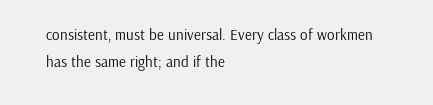consistent, must be universal. Every class of workmen has the same right; and if the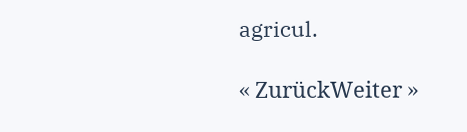agricul.

« ZurückWeiter »